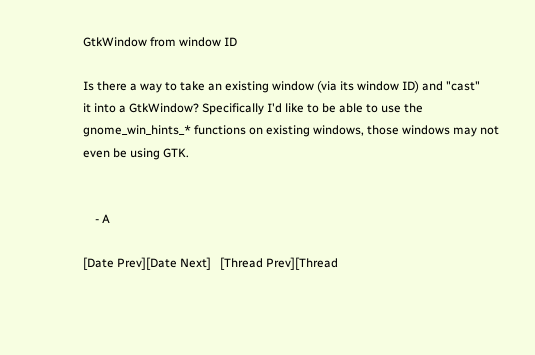GtkWindow from window ID

Is there a way to take an existing window (via its window ID) and "cast"
it into a GtkWindow? Specifically I'd like to be able to use the
gnome_win_hints_* functions on existing windows, those windows may not
even be using GTK.


    - A

[Date Prev][Date Next]   [Thread Prev][Thread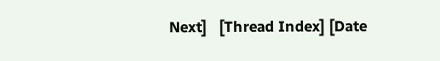Next]   [Thread Index] [Date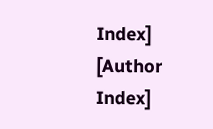Index] [Author Index]